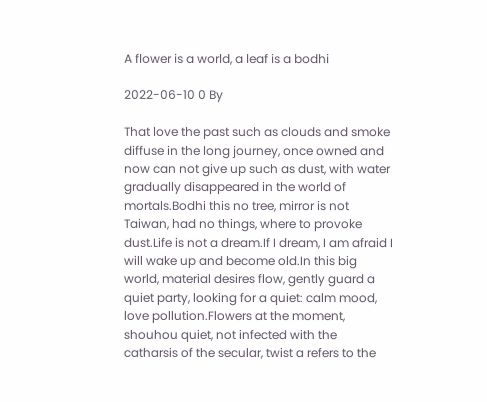A flower is a world, a leaf is a bodhi

2022-06-10 0 By

That love the past such as clouds and smoke diffuse in the long journey, once owned and now can not give up such as dust, with water gradually disappeared in the world of mortals.Bodhi this no tree, mirror is not Taiwan, had no things, where to provoke dust.Life is not a dream.If I dream, I am afraid I will wake up and become old.In this big world, material desires flow, gently guard a quiet party, looking for a quiet: calm mood, love pollution.Flowers at the moment, shouhou quiet, not infected with the catharsis of the secular, twist a refers to the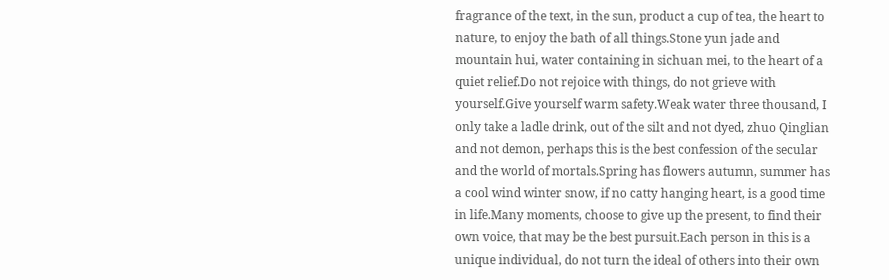fragrance of the text, in the sun, product a cup of tea, the heart to nature, to enjoy the bath of all things.Stone yun jade and mountain hui, water containing in sichuan mei, to the heart of a quiet relief.Do not rejoice with things, do not grieve with yourself.Give yourself warm safety.Weak water three thousand, I only take a ladle drink, out of the silt and not dyed, zhuo Qinglian and not demon, perhaps this is the best confession of the secular and the world of mortals.Spring has flowers autumn, summer has a cool wind winter snow, if no catty hanging heart, is a good time in life.Many moments, choose to give up the present, to find their own voice, that may be the best pursuit.Each person in this is a unique individual, do not turn the ideal of others into their own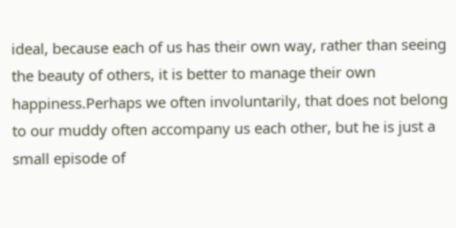ideal, because each of us has their own way, rather than seeing the beauty of others, it is better to manage their own happiness.Perhaps we often involuntarily, that does not belong to our muddy often accompany us each other, but he is just a small episode of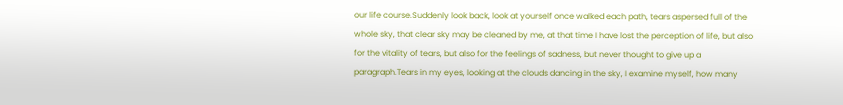our life course.Suddenly look back, look at yourself once walked each path, tears aspersed full of the whole sky, that clear sky may be cleaned by me, at that time I have lost the perception of life, but also for the vitality of tears, but also for the feelings of sadness, but never thought to give up a paragraph.Tears in my eyes, looking at the clouds dancing in the sky, I examine myself, how many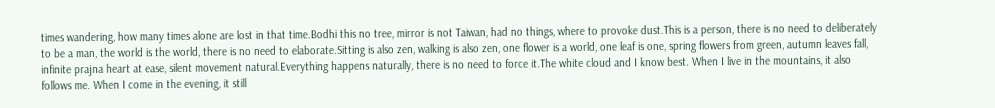times wandering, how many times alone are lost in that time.Bodhi this no tree, mirror is not Taiwan, had no things, where to provoke dust.This is a person, there is no need to deliberately to be a man, the world is the world, there is no need to elaborate.Sitting is also zen, walking is also zen, one flower is a world, one leaf is one, spring flowers from green, autumn leaves fall, infinite prajna heart at ease, silent movement natural.Everything happens naturally, there is no need to force it.The white cloud and I know best. When I live in the mountains, it also follows me. When I come in the evening, it still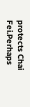protects Chai Fei.Perhaps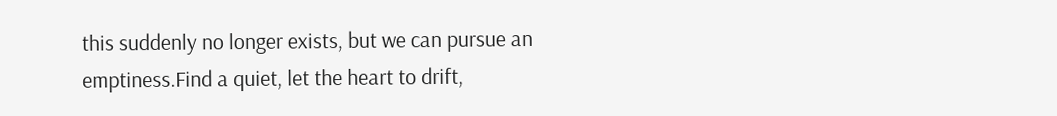this suddenly no longer exists, but we can pursue an emptiness.Find a quiet, let the heart to drift,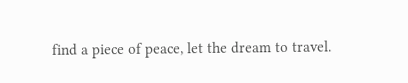find a piece of peace, let the dream to travel.